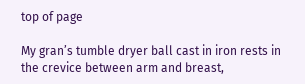top of page

My gran’s tumble dryer ball cast in iron rests in the crevice between arm and breast,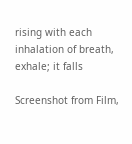rising with each inhalation of breath, exhale; it falls

Screenshot from Film,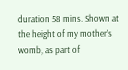duration 58 mins. Shown at the height of my mother’s womb, as part of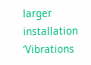larger installation ‘Vibrations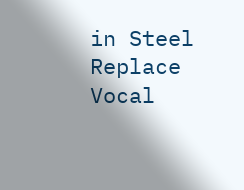in Steel Replace Vocal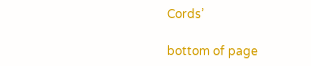Cords’

bottom of page